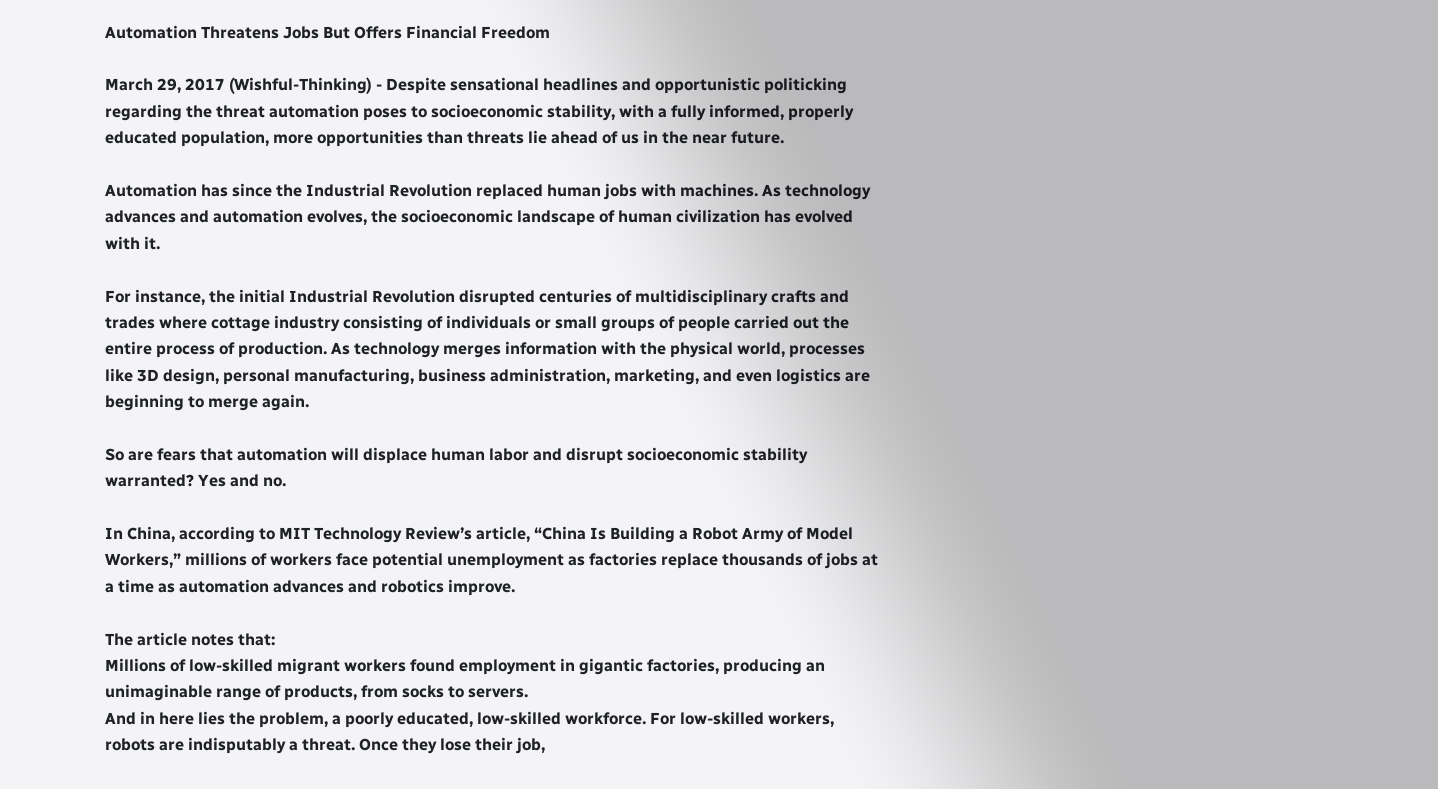Automation Threatens Jobs But Offers Financial Freedom

March 29, 2017 (Wishful-Thinking) - Despite sensational headlines and opportunistic politicking regarding the threat automation poses to socioeconomic stability, with a fully informed, properly educated population, more opportunities than threats lie ahead of us in the near future.

Automation has since the Industrial Revolution replaced human jobs with machines. As technology advances and automation evolves, the socioeconomic landscape of human civilization has evolved with it.

For instance, the initial Industrial Revolution disrupted centuries of multidisciplinary crafts and trades where cottage industry consisting of individuals or small groups of people carried out the entire process of production. As technology merges information with the physical world, processes like 3D design, personal manufacturing, business administration, marketing, and even logistics are beginning to merge again.

So are fears that automation will displace human labor and disrupt socioeconomic stability warranted? Yes and no.

In China, according to MIT Technology Review’s article, “China Is Building a Robot Army of Model Workers,” millions of workers face potential unemployment as factories replace thousands of jobs at a time as automation advances and robotics improve.

The article notes that:
Millions of low-skilled migrant workers found employment in gigantic factories, producing an unimaginable range of products, from socks to servers.
And in here lies the problem, a poorly educated, low-skilled workforce. For low-skilled workers, robots are indisputably a threat. Once they lose their job,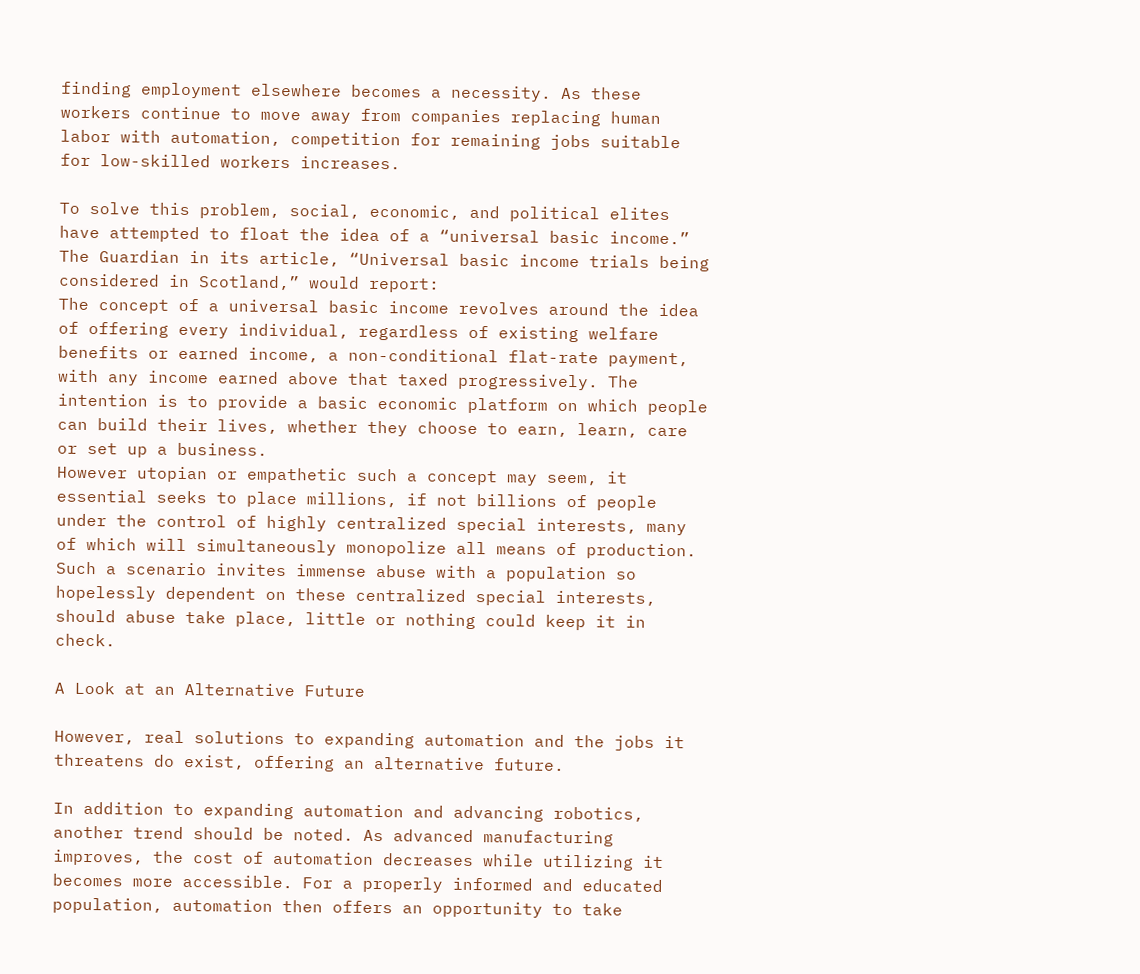finding employment elsewhere becomes a necessity. As these workers continue to move away from companies replacing human labor with automation, competition for remaining jobs suitable for low-skilled workers increases.

To solve this problem, social, economic, and political elites have attempted to float the idea of a “universal basic income.” The Guardian in its article, “Universal basic income trials being considered in Scotland,” would report:
The concept of a universal basic income revolves around the idea of offering every individual, regardless of existing welfare benefits or earned income, a non-conditional flat-rate payment, with any income earned above that taxed progressively. The intention is to provide a basic economic platform on which people can build their lives, whether they choose to earn, learn, care or set up a business.
However utopian or empathetic such a concept may seem, it essential seeks to place millions, if not billions of people under the control of highly centralized special interests, many of which will simultaneously monopolize all means of production. Such a scenario invites immense abuse with a population so hopelessly dependent on these centralized special interests, should abuse take place, little or nothing could keep it in check.

A Look at an Alternative Future

However, real solutions to expanding automation and the jobs it threatens do exist, offering an alternative future.

In addition to expanding automation and advancing robotics, another trend should be noted. As advanced manufacturing improves, the cost of automation decreases while utilizing it becomes more accessible. For a properly informed and educated population, automation then offers an opportunity to take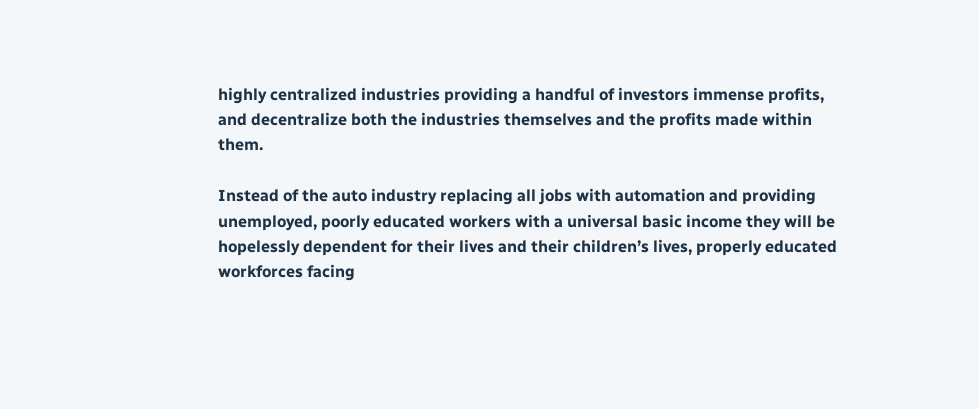highly centralized industries providing a handful of investors immense profits, and decentralize both the industries themselves and the profits made within them.

Instead of the auto industry replacing all jobs with automation and providing unemployed, poorly educated workers with a universal basic income they will be hopelessly dependent for their lives and their children’s lives, properly educated workforces facing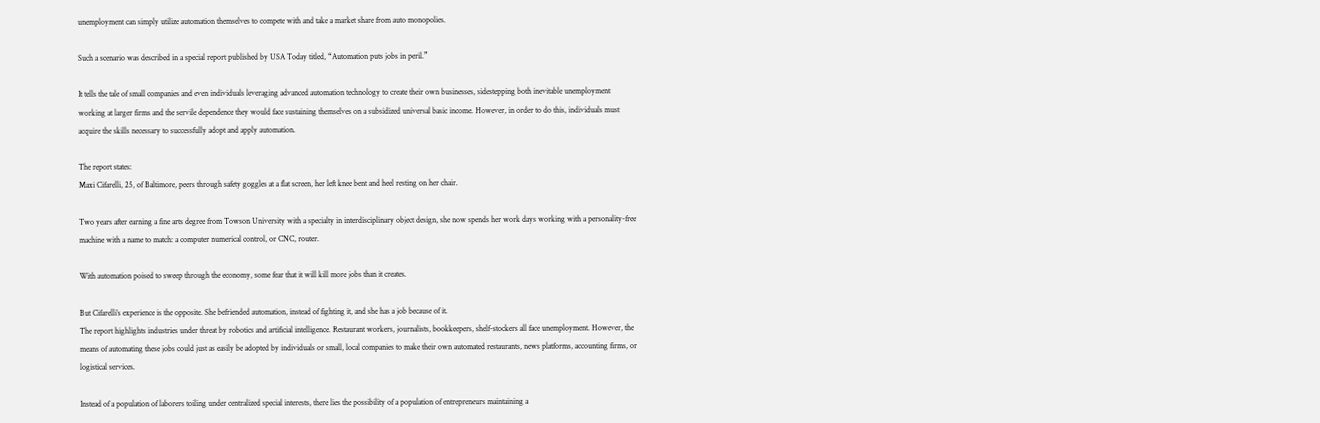unemployment can simply utilize automation themselves to compete with and take a market share from auto monopolies.

Such a scenario was described in a special report published by USA Today titled, “Automation puts jobs in peril.”

It tells the tale of small companies and even individuals leveraging advanced automation technology to create their own businesses, sidestepping both inevitable unemployment working at larger firms and the servile dependence they would face sustaining themselves on a subsidized universal basic income. However, in order to do this, individuals must acquire the skills necessary to successfully adopt and apply automation.

The report states:
Maxi Cifarelli, 25, of Baltimore, peers through safety goggles at a flat screen, her left knee bent and heel resting on her chair.

Two years after earning a fine arts degree from Towson University with a specialty in interdisciplinary object design, she now spends her work days working with a personality-free machine with a name to match: a computer numerical control, or CNC, router.

With automation poised to sweep through the economy, some fear that it will kill more jobs than it creates.

But Cifarelli’s experience is the opposite. She befriended automation, instead of fighting it, and she has a job because of it.
The report highlights industries under threat by robotics and artificial intelligence. Restaurant workers, journalists, bookkeepers, shelf-stockers all face unemployment. However, the means of automating these jobs could just as easily be adopted by individuals or small, local companies to make their own automated restaurants, news platforms, accounting firms, or logistical services.

Instead of a population of laborers toiling under centralized special interests, there lies the possibility of a population of entrepreneurs maintaining a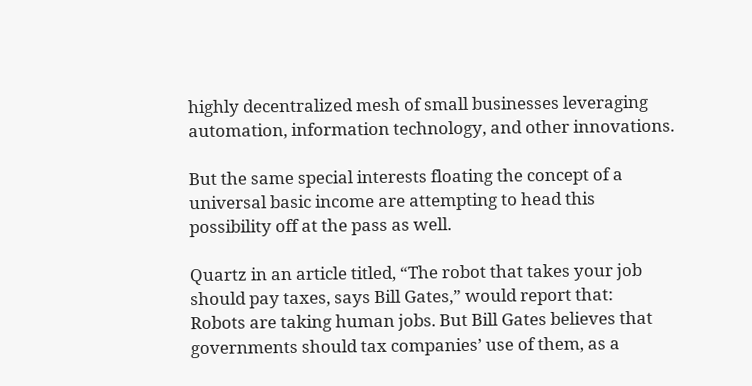highly decentralized mesh of small businesses leveraging automation, information technology, and other innovations.

But the same special interests floating the concept of a universal basic income are attempting to head this possibility off at the pass as well.

Quartz in an article titled, “The robot that takes your job should pay taxes, says Bill Gates,” would report that:
Robots are taking human jobs. But Bill Gates believes that governments should tax companies’ use of them, as a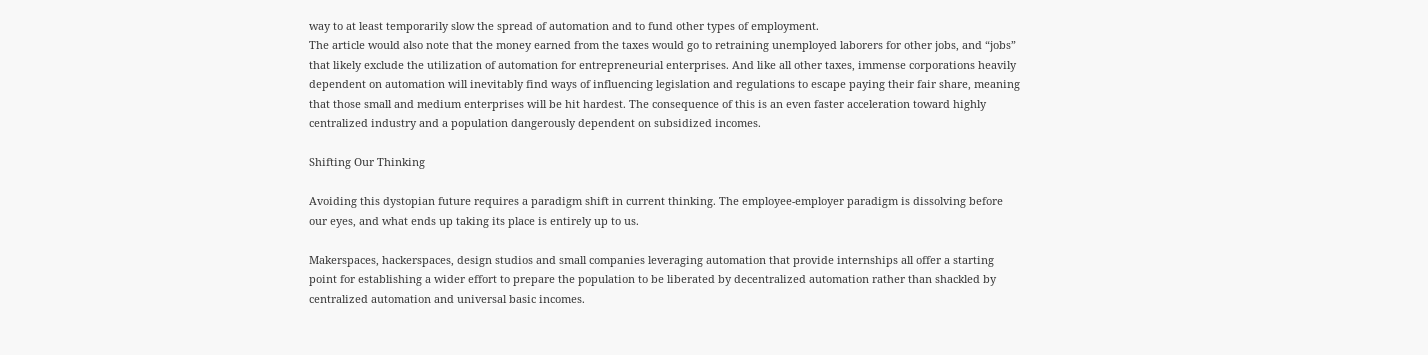way to at least temporarily slow the spread of automation and to fund other types of employment.
The article would also note that the money earned from the taxes would go to retraining unemployed laborers for other jobs, and “jobs” that likely exclude the utilization of automation for entrepreneurial enterprises. And like all other taxes, immense corporations heavily dependent on automation will inevitably find ways of influencing legislation and regulations to escape paying their fair share, meaning that those small and medium enterprises will be hit hardest. The consequence of this is an even faster acceleration toward highly centralized industry and a population dangerously dependent on subsidized incomes.

Shifting Our Thinking

Avoiding this dystopian future requires a paradigm shift in current thinking. The employee-employer paradigm is dissolving before our eyes, and what ends up taking its place is entirely up to us.

Makerspaces, hackerspaces, design studios and small companies leveraging automation that provide internships all offer a starting point for establishing a wider effort to prepare the population to be liberated by decentralized automation rather than shackled by centralized automation and universal basic incomes.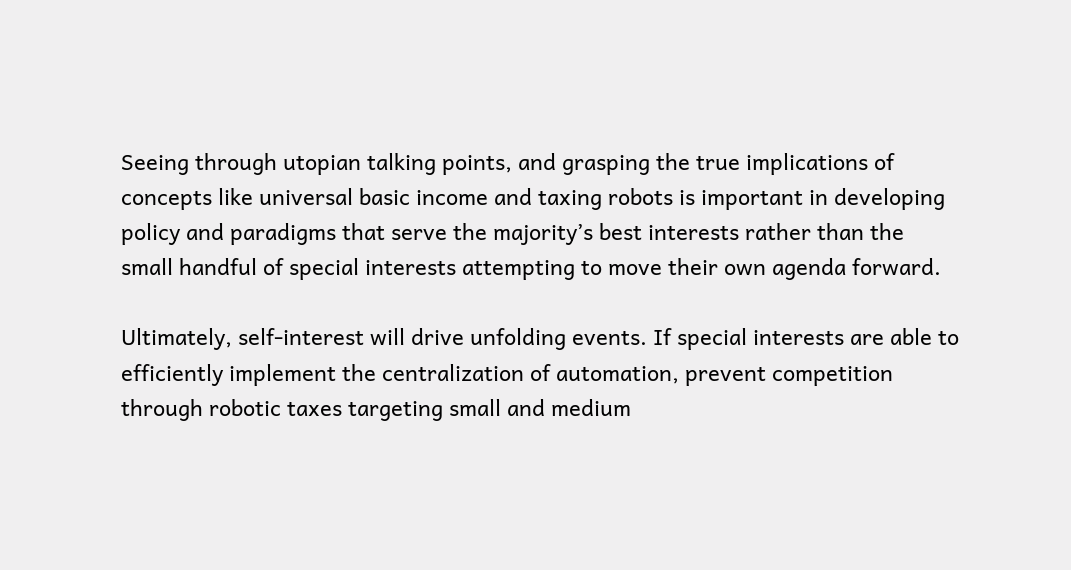Seeing through utopian talking points, and grasping the true implications of concepts like universal basic income and taxing robots is important in developing policy and paradigms that serve the majority’s best interests rather than the small handful of special interests attempting to move their own agenda forward.

Ultimately, self-interest will drive unfolding events. If special interests are able to efficiently implement the centralization of automation, prevent competition through robotic taxes targeting small and medium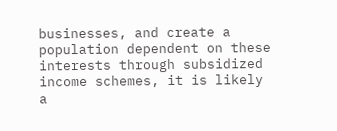businesses, and create a population dependent on these interests through subsidized income schemes, it is likely a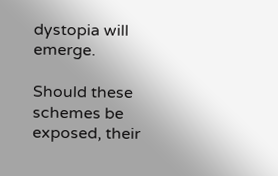dystopia will emerge.

Should these schemes be exposed, their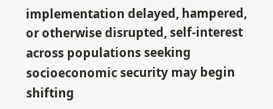implementation delayed, hampered, or otherwise disrupted, self-interest across populations seeking socioeconomic security may begin shifting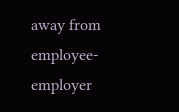away from employee-employer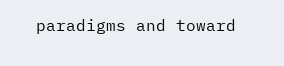paradigms and toward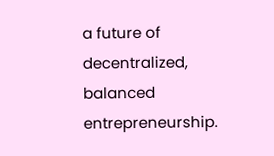a future of decentralized, balanced entrepreneurship.